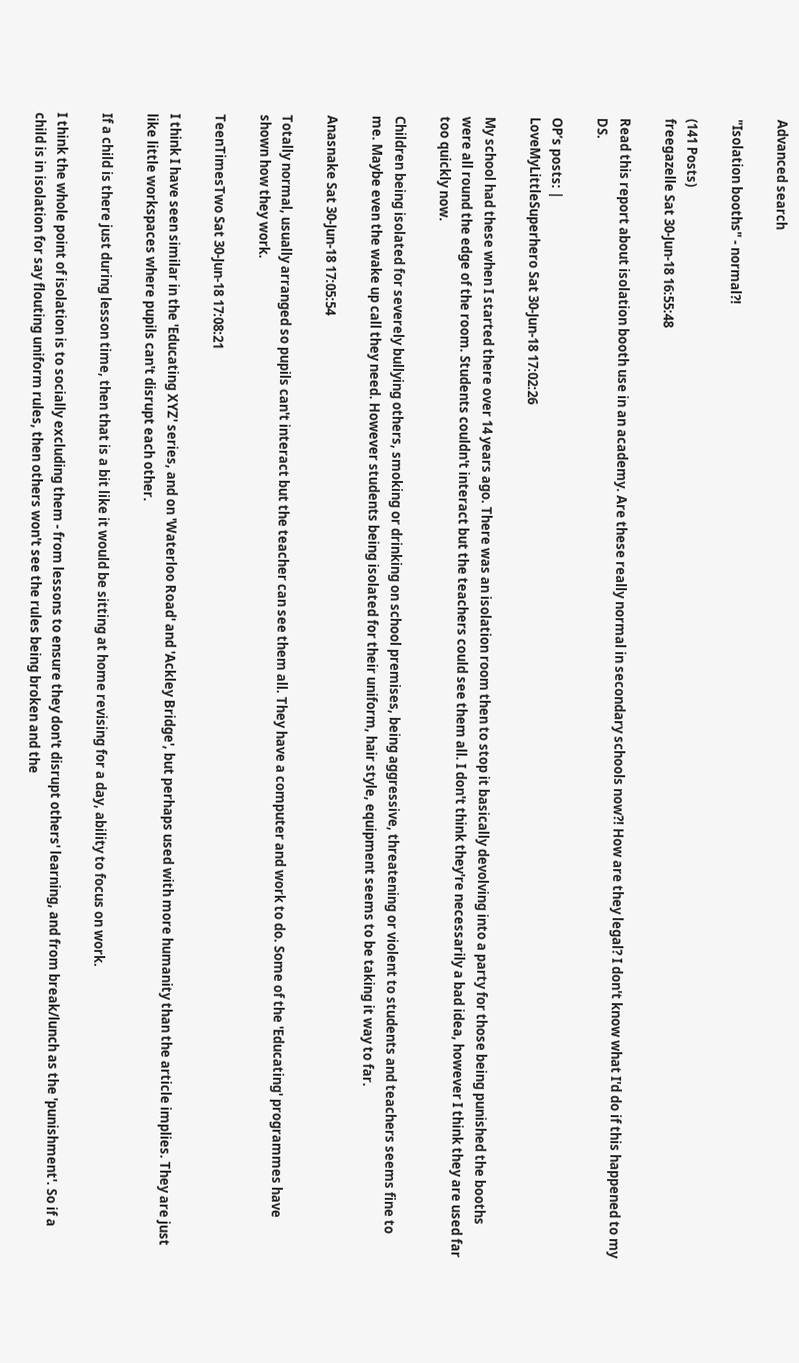Advanced search

"Isolation booths" - normal?!

(141 Posts)
freegazelle Sat 30-Jun-18 16:55:48

Read this report about isolation booth use in an academy. Are these really normal in secondary schools now?! How are they legal? I don't know what I'd do if this happened to my DS.

OP’s posts: |
LoveMyLittleSuperhero Sat 30-Jun-18 17:02:26

My school had these when I started there over 14 years ago. There was an isolation room then to stop it basically devolving into a party for those being punished the booths were all round the edge of the room. Students couldn't interact but the teachers could see them all. I don't think they're necessarily a bad idea, however I think they are used far too quickly now.

Children being isolated for severely bullying others, smoking or drinking on school premises, being aggressive, threatening or violent to students and teachers seems fine to me. Maybe even the wake up call they need. However students being isolated for their uniform, hair style, equipment seems to be taking it way to far.

Anasnake Sat 30-Jun-18 17:05:54

Totally normal, usually arranged so pupils can't interact but the teacher can see them all. They have a computer and work to do. Some of the 'Educating' programmes have shown how they work.

TeenTimesTwo Sat 30-Jun-18 17:08:21

I think I have seen similar in the 'Educating XYZ' series, and on 'Waterloo Road' and 'Ackley Bridge', but perhaps used with more humanity than the article implies. They are just like little workspaces where pupils can't disrupt each other.

If a child is there just during lesson time, then that is a bit like it would be sitting at home revising for a day, ability to focus on work.

I think the whole point of isolation is to socially excluding them - from lessons to ensure they don't disrupt others' learning, and from break/lunch as the 'punishment'. So if a child is in isolation for say flouting uniform rules, then others won't see the rules being broken and the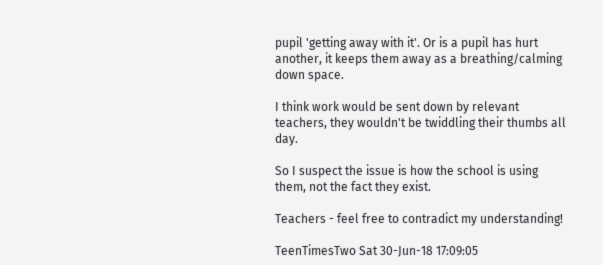pupil 'getting away with it'. Or is a pupil has hurt another, it keeps them away as a breathing/calming down space.

I think work would be sent down by relevant teachers, they wouldn't be twiddling their thumbs all day.

So I suspect the issue is how the school is using them, not the fact they exist.

Teachers - feel free to contradict my understanding!

TeenTimesTwo Sat 30-Jun-18 17:09:05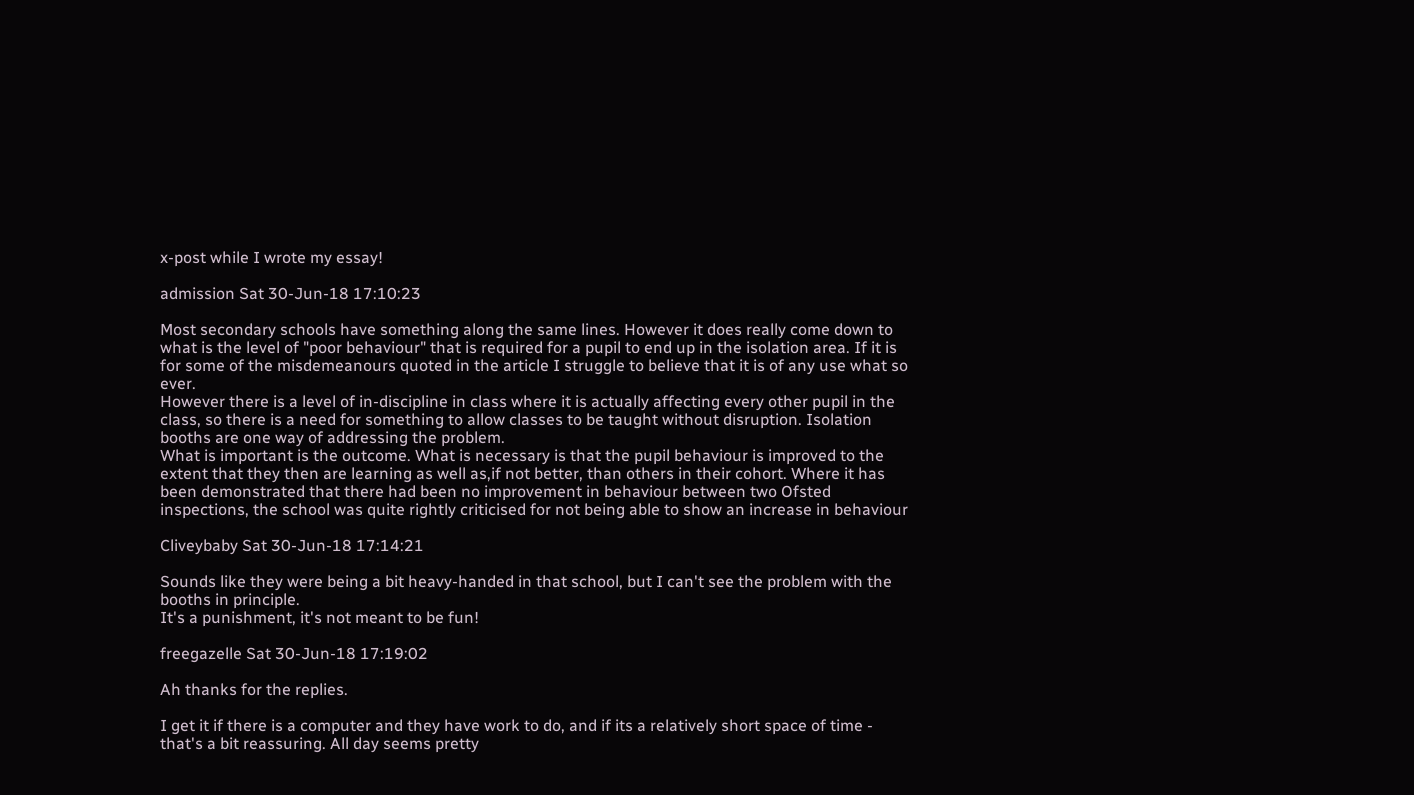x-post while I wrote my essay!

admission Sat 30-Jun-18 17:10:23

Most secondary schools have something along the same lines. However it does really come down to what is the level of "poor behaviour" that is required for a pupil to end up in the isolation area. If it is for some of the misdemeanours quoted in the article I struggle to believe that it is of any use what so ever.
However there is a level of in-discipline in class where it is actually affecting every other pupil in the class, so there is a need for something to allow classes to be taught without disruption. Isolation booths are one way of addressing the problem.
What is important is the outcome. What is necessary is that the pupil behaviour is improved to the extent that they then are learning as well as,if not better, than others in their cohort. Where it has been demonstrated that there had been no improvement in behaviour between two Ofsted inspections, the school was quite rightly criticised for not being able to show an increase in behaviour

Cliveybaby Sat 30-Jun-18 17:14:21

Sounds like they were being a bit heavy-handed in that school, but I can't see the problem with the booths in principle.
It's a punishment, it's not meant to be fun!

freegazelle Sat 30-Jun-18 17:19:02

Ah thanks for the replies.

I get it if there is a computer and they have work to do, and if its a relatively short space of time - that's a bit reassuring. All day seems pretty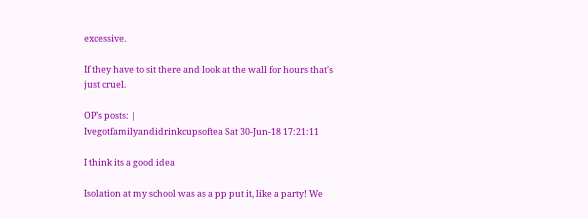excessive.

If they have to sit there and look at the wall for hours that's just cruel.

OP’s posts: |
Ivegotfamilyandidrinkcupsoftea Sat 30-Jun-18 17:21:11

I think its a good idea

Isolation at my school was as a pp put it, like a party! We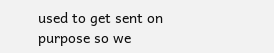used to get sent on purpose so we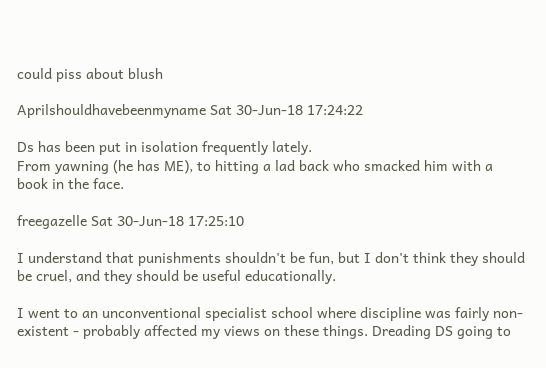could piss about blush

Aprilshouldhavebeenmyname Sat 30-Jun-18 17:24:22

Ds has been put in isolation frequently lately.
From yawning (he has ME), to hitting a lad back who smacked him with a book in the face.

freegazelle Sat 30-Jun-18 17:25:10

I understand that punishments shouldn't be fun, but I don't think they should be cruel, and they should be useful educationally.

I went to an unconventional specialist school where discipline was fairly non-existent - probably affected my views on these things. Dreading DS going to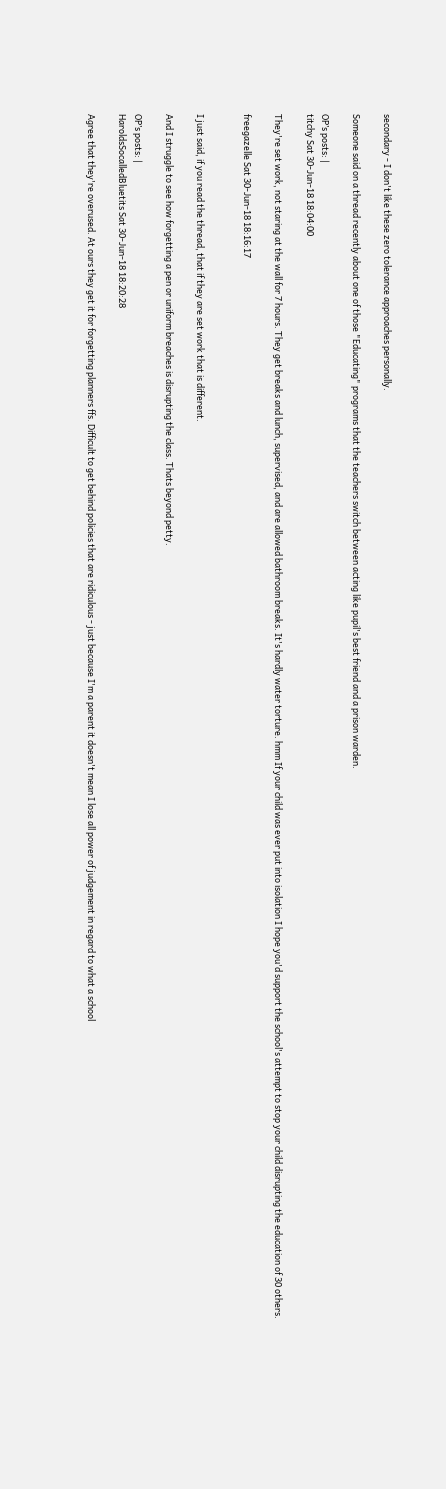secondary - I don't like these zero tolerance approaches personally.

Someone said on a thread recently about one of those "Educating" programs that the teachers switch between acting like pupil's best friend and a prison warden.

OP’s posts: |
titchy Sat 30-Jun-18 18:04:00

They're set work, not staring at the wall for 7 hours. They get breaks and lunch, supervised, and are allowed bathroom breaks. It's hardly water torture. hmm If your child was ever put into isolation I hope you'd support the school's attempt to stop your child disrupting the education of 30 others.

freegazelle Sat 30-Jun-18 18:16:17


I just said, if you read the thread, that if they are set work that is different.

And I struggle to see how forgetting a pen or uniform breaches is disrupting the class. Thats beyond petty.

OP’s posts: |
HaroldsSocalledBluetits Sat 30-Jun-18 18:20:28

Agree that they're overused. At ours they get it for forgetting planners ffs. Difficult to get behind policies that are ridiculous - just because I'm a parent it doesn't mean I lose all power of judgement in regard to what a school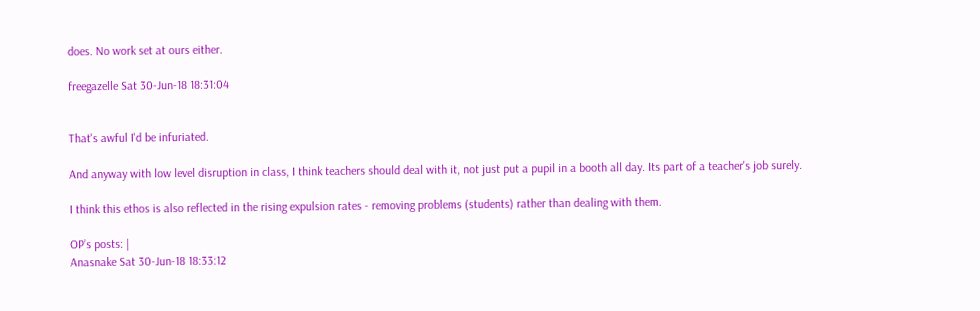does. No work set at ours either.

freegazelle Sat 30-Jun-18 18:31:04


That's awful I'd be infuriated.

And anyway with low level disruption in class, I think teachers should deal with it, not just put a pupil in a booth all day. Its part of a teacher's job surely.

I think this ethos is also reflected in the rising expulsion rates - removing problems (students) rather than dealing with them.

OP’s posts: |
Anasnake Sat 30-Jun-18 18:33:12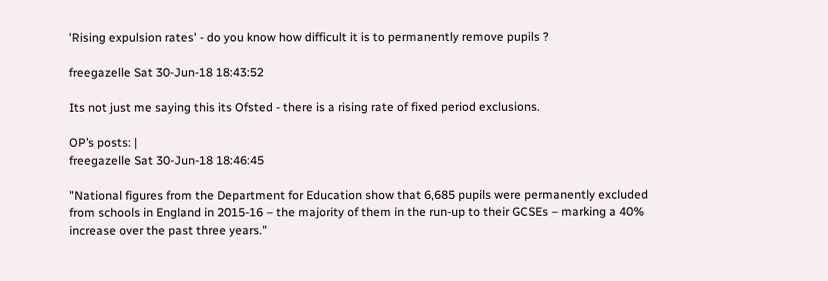'Rising expulsion rates' - do you know how difficult it is to permanently remove pupils ?

freegazelle Sat 30-Jun-18 18:43:52

Its not just me saying this its Ofsted - there is a rising rate of fixed period exclusions.

OP’s posts: |
freegazelle Sat 30-Jun-18 18:46:45

"National figures from the Department for Education show that 6,685 pupils were permanently excluded from schools in England in 2015-16 – the majority of them in the run-up to their GCSEs – marking a 40% increase over the past three years."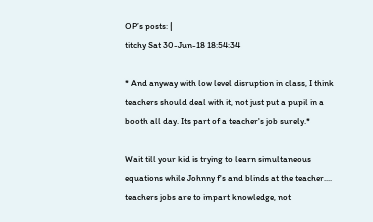OP’s posts: |
titchy Sat 30-Jun-18 18:54:34

* And anyway with low level disruption in class, I think teachers should deal with it, not just put a pupil in a booth all day. Its part of a teacher's job surely.*

Wait till your kid is trying to learn simultaneous equations while Johnny f's and blinds at the teacher.... teachers jobs are to impart knowledge, not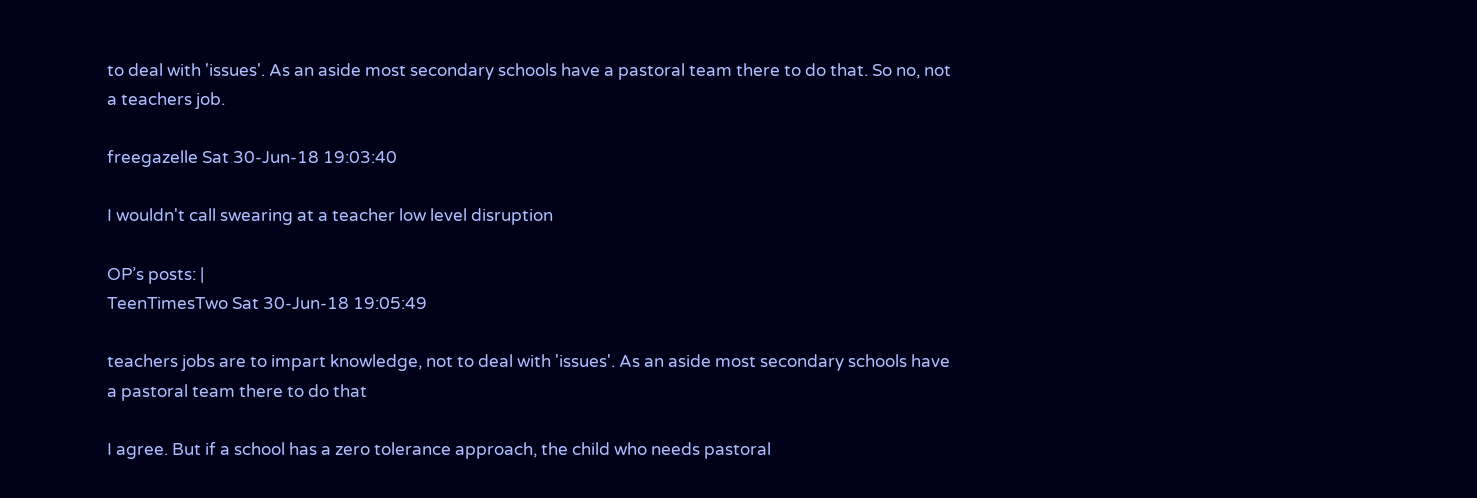to deal with 'issues'. As an aside most secondary schools have a pastoral team there to do that. So no, not a teachers job.

freegazelle Sat 30-Jun-18 19:03:40

I wouldn't call swearing at a teacher low level disruption

OP’s posts: |
TeenTimesTwo Sat 30-Jun-18 19:05:49

teachers jobs are to impart knowledge, not to deal with 'issues'. As an aside most secondary schools have a pastoral team there to do that

I agree. But if a school has a zero tolerance approach, the child who needs pastoral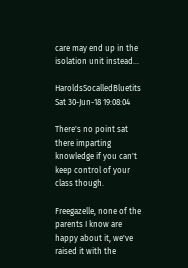care may end up in the isolation unit instead...

HaroldsSocalledBluetits Sat 30-Jun-18 19:08:04

There's no point sat there imparting knowledge if you can't keep control of your class though.

Freegazelle, none of the parents I know are happy about it, we've raised it with the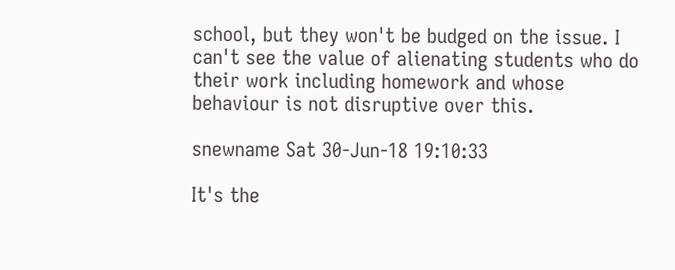school, but they won't be budged on the issue. I can't see the value of alienating students who do their work including homework and whose behaviour is not disruptive over this.

snewname Sat 30-Jun-18 19:10:33

It's the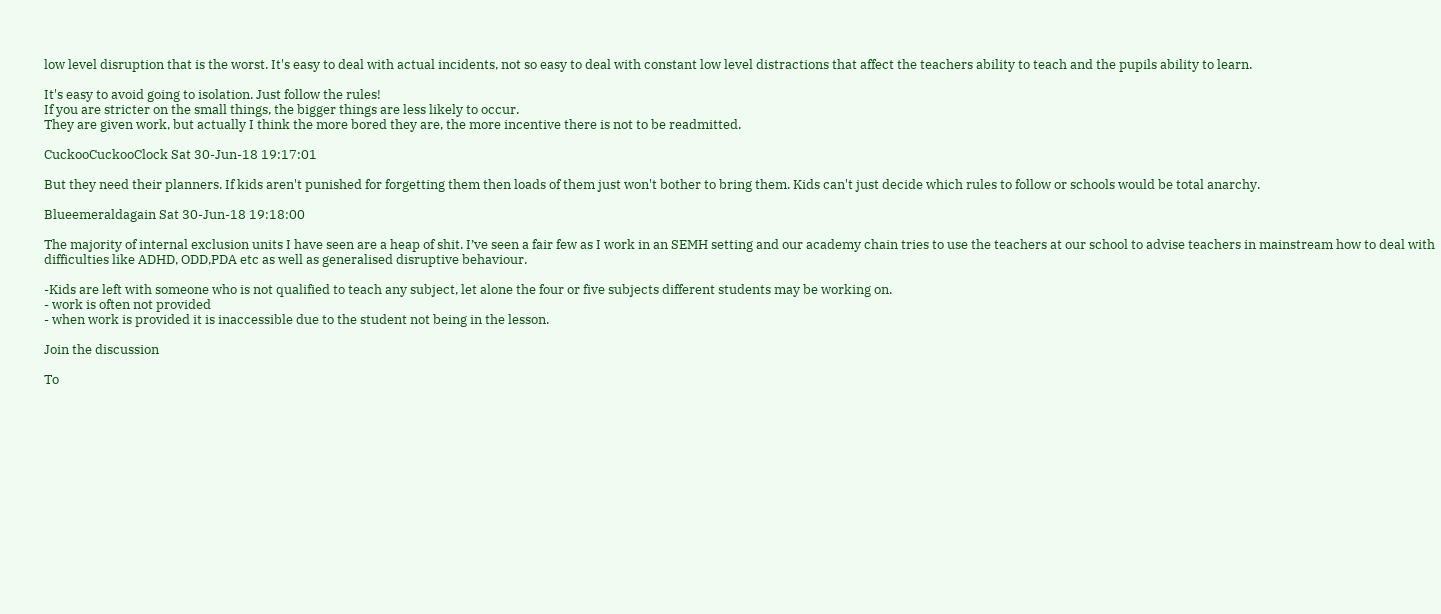low level disruption that is the worst. It's easy to deal with actual incidents, not so easy to deal with constant low level distractions that affect the teachers ability to teach and the pupils ability to learn.

It's easy to avoid going to isolation. Just follow the rules!
If you are stricter on the small things, the bigger things are less likely to occur.
They are given work, but actually I think the more bored they are, the more incentive there is not to be readmitted.

CuckooCuckooClock Sat 30-Jun-18 19:17:01

But they need their planners. If kids aren't punished for forgetting them then loads of them just won't bother to bring them. Kids can't just decide which rules to follow or schools would be total anarchy.

Blueemeraldagain Sat 30-Jun-18 19:18:00

The majority of internal exclusion units I have seen are a heap of shit. I’ve seen a fair few as I work in an SEMH setting and our academy chain tries to use the teachers at our school to advise teachers in mainstream how to deal with difficulties like ADHD, ODD,PDA etc as well as generalised disruptive behaviour.

-Kids are left with someone who is not qualified to teach any subject, let alone the four or five subjects different students may be working on.
- work is often not provided
- when work is provided it is inaccessible due to the student not being in the lesson.

Join the discussion

To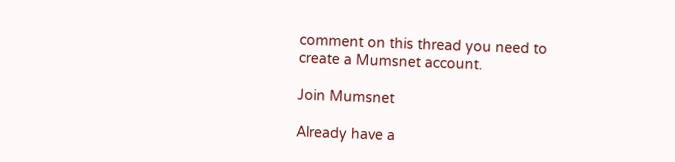comment on this thread you need to create a Mumsnet account.

Join Mumsnet

Already have a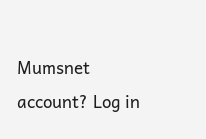Mumsnet account? Log in